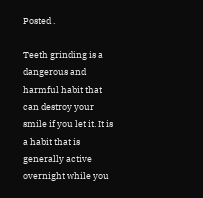Posted .

Teeth grinding is a dangerous and harmful habit that can destroy your smile if you let it. It is a habit that is generally active overnight while you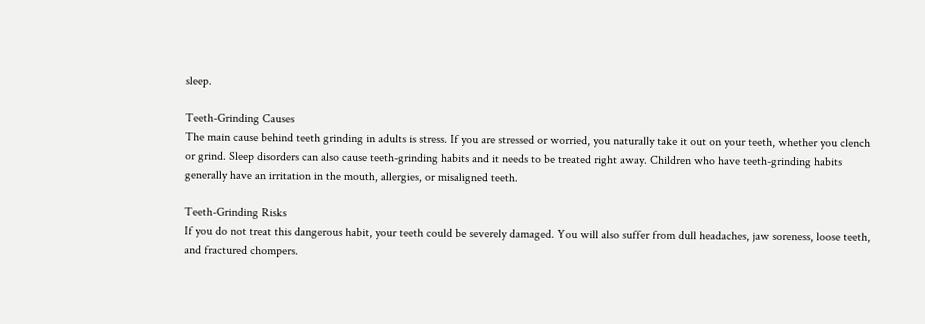sleep.

Teeth-Grinding Causes
The main cause behind teeth grinding in adults is stress. If you are stressed or worried, you naturally take it out on your teeth, whether you clench or grind. Sleep disorders can also cause teeth-grinding habits and it needs to be treated right away. Children who have teeth-grinding habits generally have an irritation in the mouth, allergies, or misaligned teeth.

Teeth-Grinding Risks
If you do not treat this dangerous habit, your teeth could be severely damaged. You will also suffer from dull headaches, jaw soreness, loose teeth, and fractured chompers.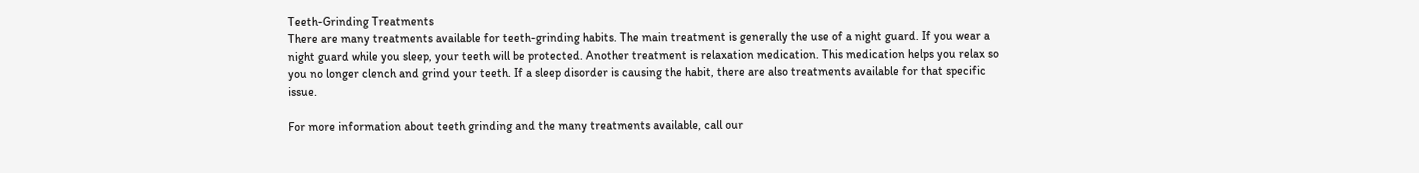Teeth-Grinding Treatments
There are many treatments available for teeth-grinding habits. The main treatment is generally the use of a night guard. If you wear a night guard while you sleep, your teeth will be protected. Another treatment is relaxation medication. This medication helps you relax so you no longer clench and grind your teeth. If a sleep disorder is causing the habit, there are also treatments available for that specific issue.

For more information about teeth grinding and the many treatments available, call our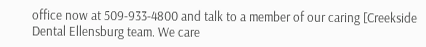office now at 509-933-4800 and talk to a member of our caring [Creekside Dental Ellensburg team. We care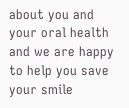about you and your oral health and we are happy to help you save your smile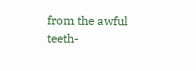from the awful teeth-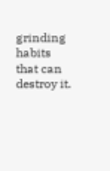grinding habits that can destroy it.